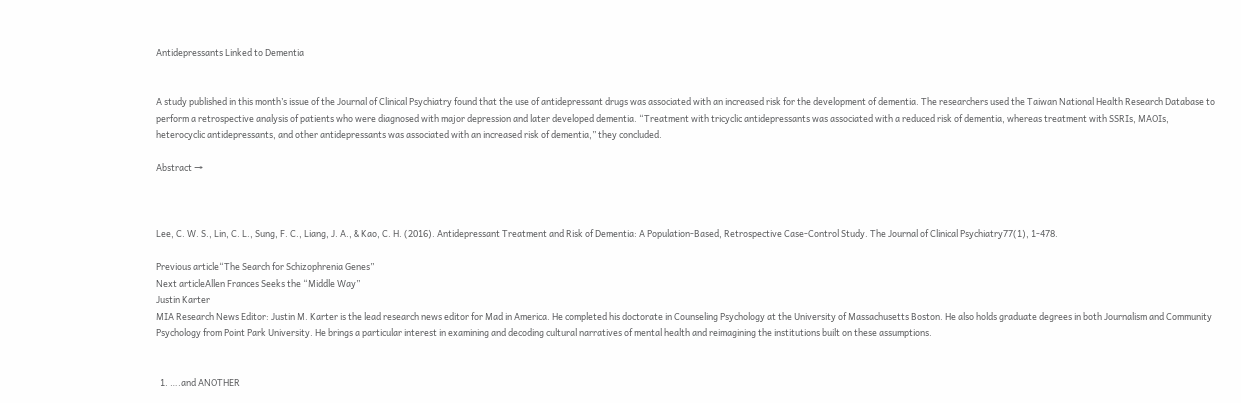Antidepressants Linked to Dementia


A study published in this month’s issue of the Journal of Clinical Psychiatry found that the use of antidepressant drugs was associated with an increased risk for the development of dementia. The researchers used the Taiwan National Health Research Database to perform a retrospective analysis of patients who were diagnosed with major depression and later developed dementia. “Treatment with tricyclic antidepressants was associated with a reduced risk of dementia, whereas treatment with SSRIs, MAOIs, heterocyclic antidepressants, and other antidepressants was associated with an increased risk of dementia,” they concluded.

Abstract →



Lee, C. W. S., Lin, C. L., Sung, F. C., Liang, J. A., & Kao, C. H. (2016). Antidepressant Treatment and Risk of Dementia: A Population-Based, Retrospective Case-Control Study. The Journal of Clinical Psychiatry77(1), 1-478.

Previous article“The Search for Schizophrenia Genes”
Next articleAllen Frances Seeks the “Middle Way”
Justin Karter
MIA Research News Editor: Justin M. Karter is the lead research news editor for Mad in America. He completed his doctorate in Counseling Psychology at the University of Massachusetts Boston. He also holds graduate degrees in both Journalism and Community Psychology from Point Park University. He brings a particular interest in examining and decoding cultural narratives of mental health and reimagining the institutions built on these assumptions.


  1. ….and ANOTHER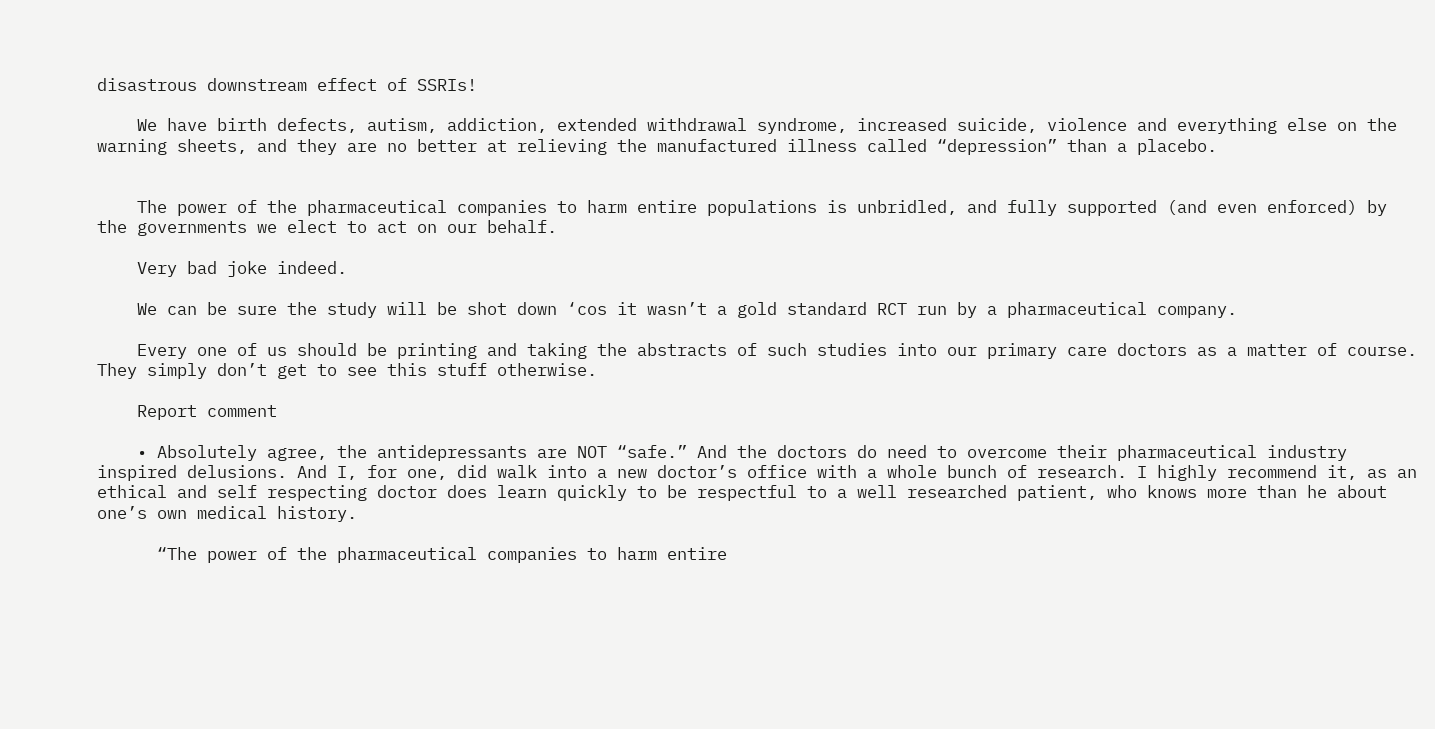disastrous downstream effect of SSRIs!

    We have birth defects, autism, addiction, extended withdrawal syndrome, increased suicide, violence and everything else on the warning sheets, and they are no better at relieving the manufactured illness called “depression” than a placebo.


    The power of the pharmaceutical companies to harm entire populations is unbridled, and fully supported (and even enforced) by the governments we elect to act on our behalf.

    Very bad joke indeed.

    We can be sure the study will be shot down ‘cos it wasn’t a gold standard RCT run by a pharmaceutical company.

    Every one of us should be printing and taking the abstracts of such studies into our primary care doctors as a matter of course. They simply don’t get to see this stuff otherwise.

    Report comment

    • Absolutely agree, the antidepressants are NOT “safe.” And the doctors do need to overcome their pharmaceutical industry inspired delusions. And I, for one, did walk into a new doctor’s office with a whole bunch of research. I highly recommend it, as an ethical and self respecting doctor does learn quickly to be respectful to a well researched patient, who knows more than he about one’s own medical history.

      “The power of the pharmaceutical companies to harm entire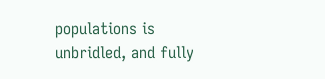populations is unbridled, and fully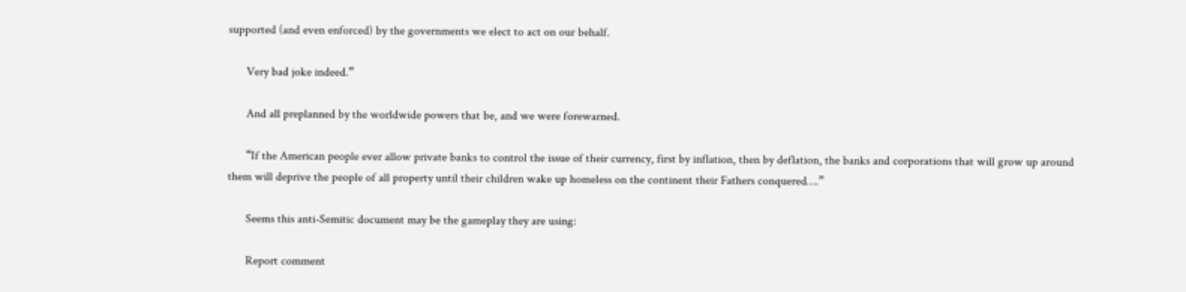supported (and even enforced) by the governments we elect to act on our behalf.

      Very bad joke indeed.”

      And all preplanned by the worldwide powers that be, and we were forewarned.

      “If the American people ever allow private banks to control the issue of their currency, first by inflation, then by deflation, the banks and corporations that will grow up around them will deprive the people of all property until their children wake up homeless on the continent their Fathers conquered….”

      Seems this anti-Semitic document may be the gameplay they are using:

      Report comment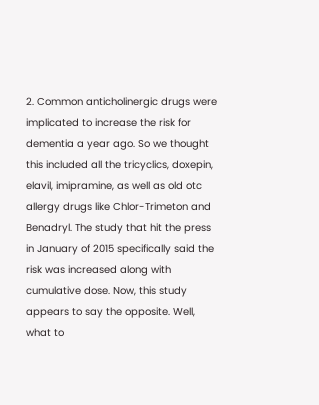2. Common anticholinergic drugs were implicated to increase the risk for dementia a year ago. So we thought this included all the tricyclics, doxepin, elavil, imipramine, as well as old otc allergy drugs like Chlor-Trimeton and Benadryl. The study that hit the press in January of 2015 specifically said the risk was increased along with cumulative dose. Now, this study appears to say the opposite. Well, what to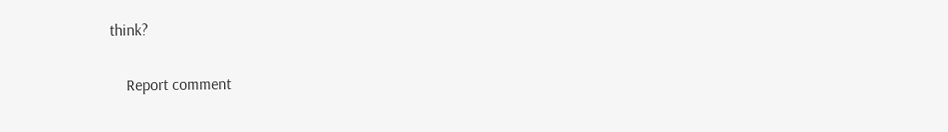think?

    Report comment